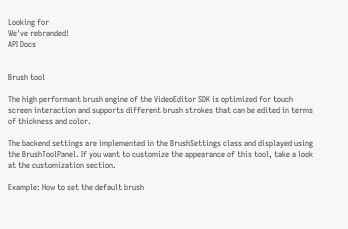Looking for
We've rebranded!
API Docs


Brush tool

The high performant brush engine of the VideoEditor SDK is optimized for touch screen interaction and supports different brush strokes that can be edited in terms of thickness and color.

The backend settings are implemented in the BrushSettings class and displayed using the BrushToolPanel. If you want to customize the appearance of this tool, take a look at the customization section.

Example: How to set the default brush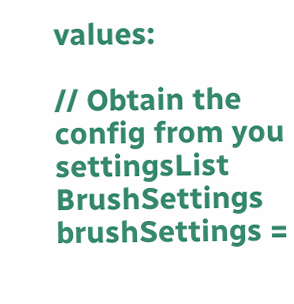values:

// Obtain the config from you settingsList
BrushSettings brushSettings =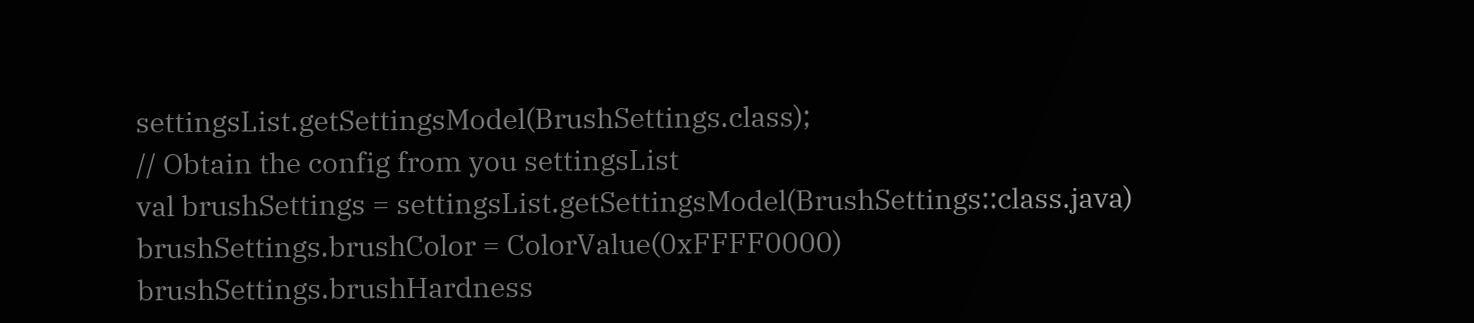settingsList.getSettingsModel(BrushSettings.class);
// Obtain the config from you settingsList
val brushSettings = settingsList.getSettingsModel(BrushSettings::class.java)
brushSettings.brushColor = ColorValue(0xFFFF0000)
brushSettings.brushHardness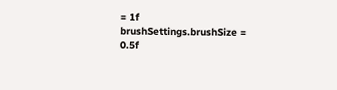= 1f
brushSettings.brushSize = 0.5f